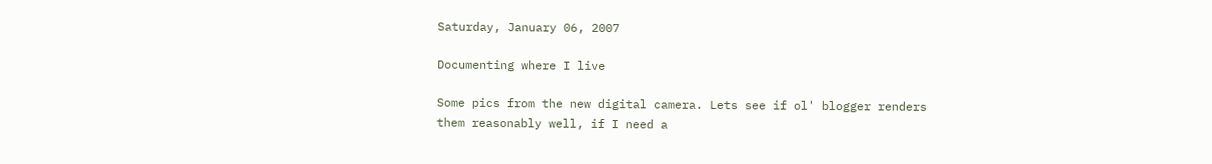Saturday, January 06, 2007

Documenting where I live

Some pics from the new digital camera. Lets see if ol' blogger renders them reasonably well, if I need a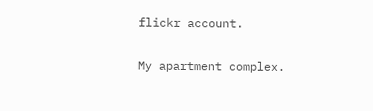flickr account.

My apartment complex.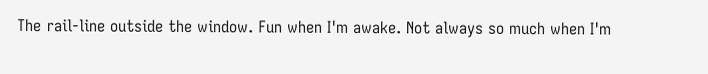The rail-line outside the window. Fun when I'm awake. Not always so much when I'm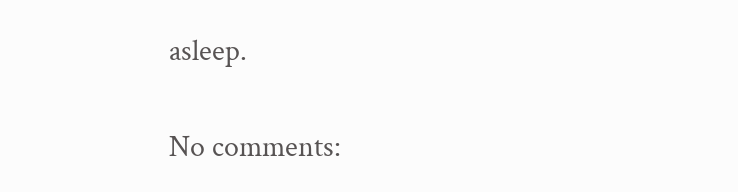asleep.

No comments: